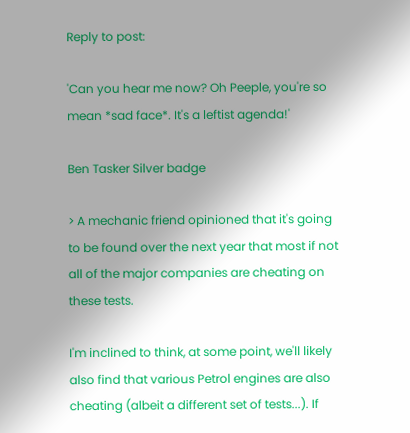Reply to post:

'Can you hear me now? Oh Peeple, you're so mean *sad face*. It's a leftist agenda!'

Ben Tasker Silver badge

> A mechanic friend opinioned that it's going to be found over the next year that most if not all of the major companies are cheating on these tests.

I'm inclined to think, at some point, we'll likely also find that various Petrol engines are also cheating (albeit a different set of tests...). If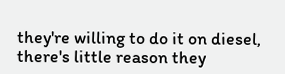they're willing to do it on diesel, there's little reason they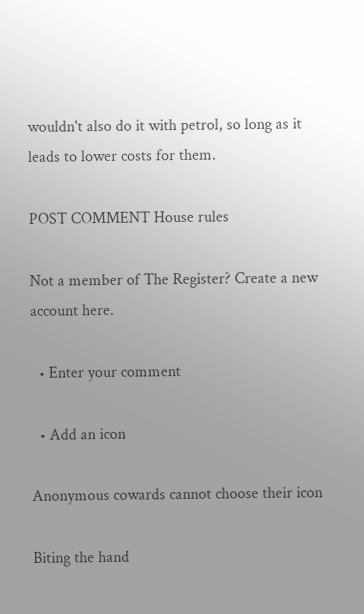wouldn't also do it with petrol, so long as it leads to lower costs for them.

POST COMMENT House rules

Not a member of The Register? Create a new account here.

  • Enter your comment

  • Add an icon

Anonymous cowards cannot choose their icon

Biting the hand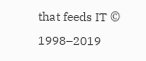that feeds IT © 1998–2019